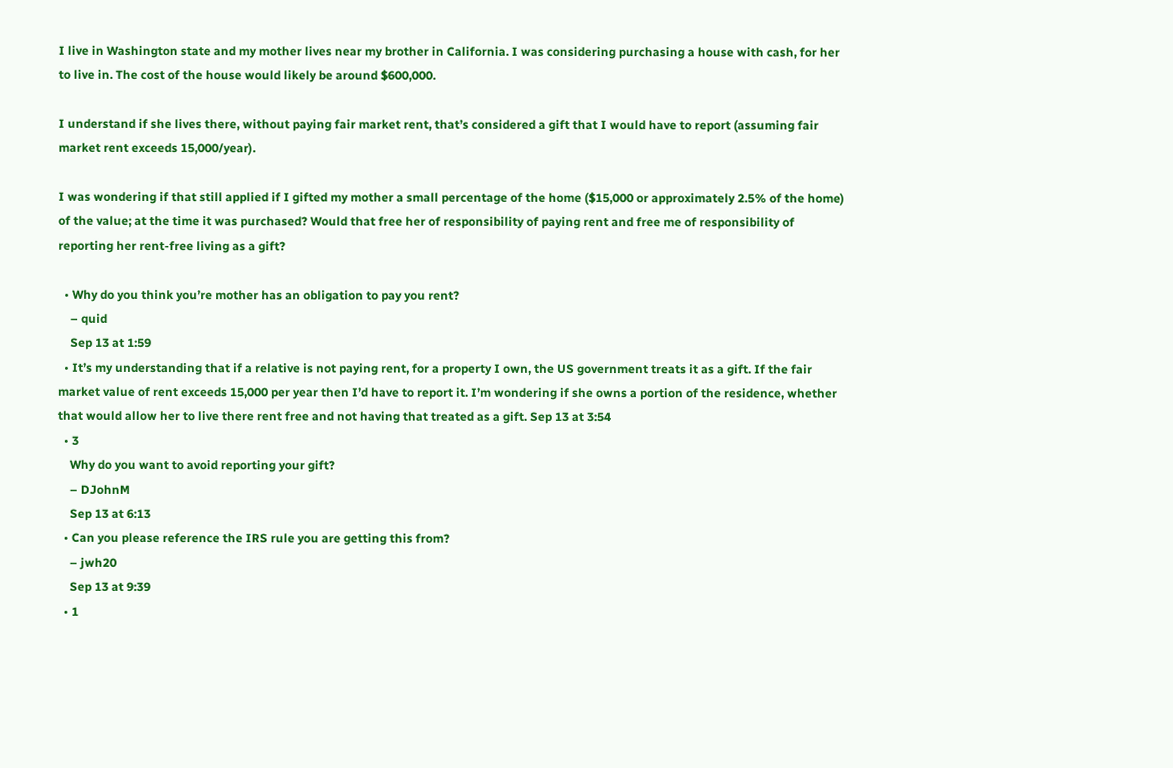I live in Washington state and my mother lives near my brother in California. I was considering purchasing a house with cash, for her to live in. The cost of the house would likely be around $600,000.

I understand if she lives there, without paying fair market rent, that’s considered a gift that I would have to report (assuming fair market rent exceeds 15,000/year).

I was wondering if that still applied if I gifted my mother a small percentage of the home ($15,000 or approximately 2.5% of the home) of the value; at the time it was purchased? Would that free her of responsibility of paying rent and free me of responsibility of reporting her rent-free living as a gift?

  • Why do you think you’re mother has an obligation to pay you rent?
    – quid
    Sep 13 at 1:59
  • It’s my understanding that if a relative is not paying rent, for a property I own, the US government treats it as a gift. If the fair market value of rent exceeds 15,000 per year then I’d have to report it. I’m wondering if she owns a portion of the residence, whether that would allow her to live there rent free and not having that treated as a gift. Sep 13 at 3:54
  • 3
    Why do you want to avoid reporting your gift?
    – DJohnM
    Sep 13 at 6:13
  • Can you please reference the IRS rule you are getting this from?
    – jwh20
    Sep 13 at 9:39
  • 1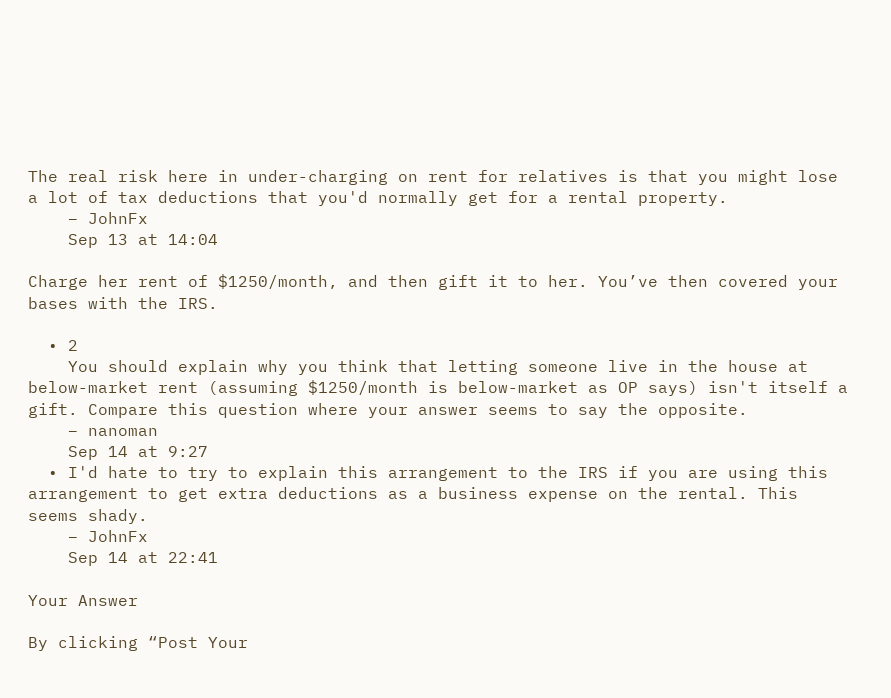The real risk here in under-charging on rent for relatives is that you might lose a lot of tax deductions that you'd normally get for a rental property.
    – JohnFx
    Sep 13 at 14:04

Charge her rent of $1250/month, and then gift it to her. You’ve then covered your bases with the IRS.

  • 2
    You should explain why you think that letting someone live in the house at below-market rent (assuming $1250/month is below-market as OP says) isn't itself a gift. Compare this question where your answer seems to say the opposite.
    – nanoman
    Sep 14 at 9:27
  • I'd hate to try to explain this arrangement to the IRS if you are using this arrangement to get extra deductions as a business expense on the rental. This seems shady.
    – JohnFx
    Sep 14 at 22:41

Your Answer

By clicking “Post Your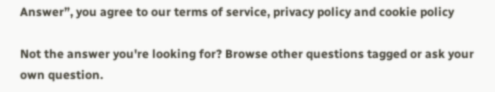Answer”, you agree to our terms of service, privacy policy and cookie policy

Not the answer you're looking for? Browse other questions tagged or ask your own question.